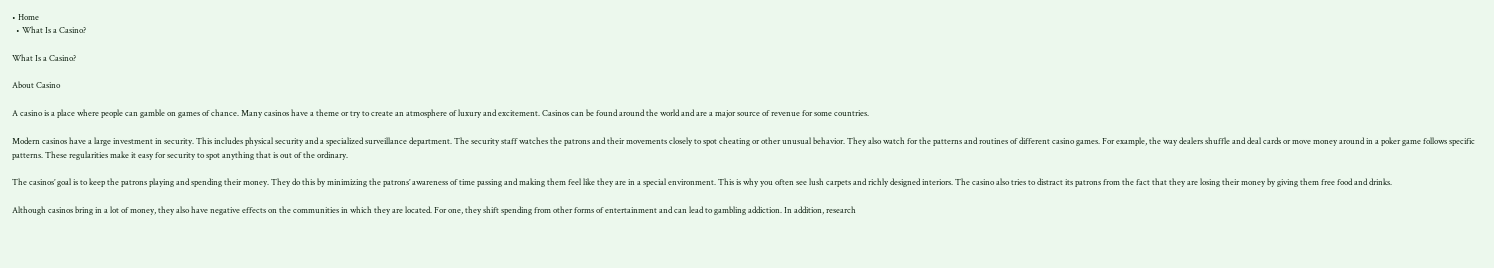• Home
  • What Is a Casino?

What Is a Casino?

About Casino

A casino is a place where people can gamble on games of chance. Many casinos have a theme or try to create an atmosphere of luxury and excitement. Casinos can be found around the world and are a major source of revenue for some countries.

Modern casinos have a large investment in security. This includes physical security and a specialized surveillance department. The security staff watches the patrons and their movements closely to spot cheating or other unusual behavior. They also watch for the patterns and routines of different casino games. For example, the way dealers shuffle and deal cards or move money around in a poker game follows specific patterns. These regularities make it easy for security to spot anything that is out of the ordinary.

The casinos’ goal is to keep the patrons playing and spending their money. They do this by minimizing the patrons’ awareness of time passing and making them feel like they are in a special environment. This is why you often see lush carpets and richly designed interiors. The casino also tries to distract its patrons from the fact that they are losing their money by giving them free food and drinks.

Although casinos bring in a lot of money, they also have negative effects on the communities in which they are located. For one, they shift spending from other forms of entertainment and can lead to gambling addiction. In addition, research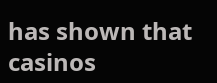has shown that casinos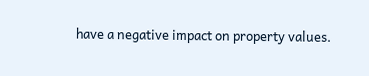have a negative impact on property values.